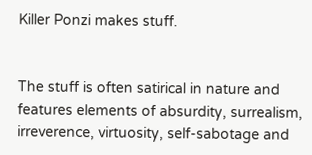Killer Ponzi makes stuff.


The stuff is often satirical in nature and features elements of absurdity, surrealism, irreverence, virtuosity, self-sabotage and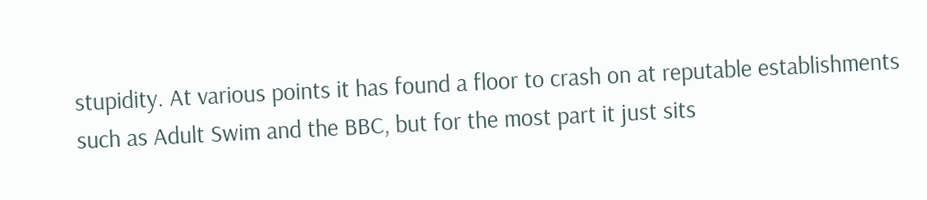stupidity. At various points it has found a floor to crash on at reputable establishments such as Adult Swim and the BBC, but for the most part it just sits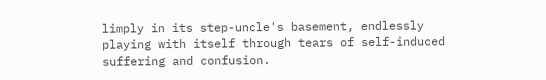limply in its step-uncle's basement, endlessly playing with itself through tears of self-induced suffering and confusion.